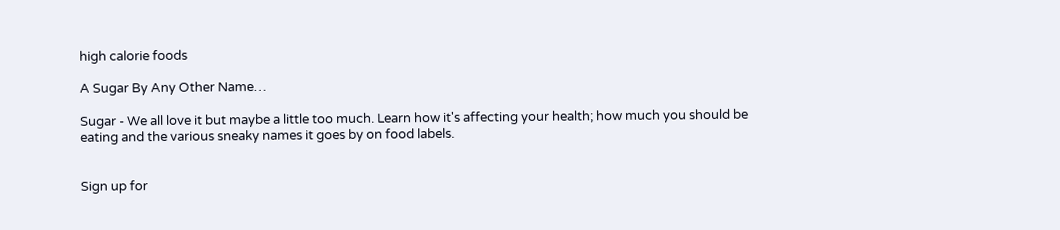high calorie foods

A Sugar By Any Other Name…

Sugar - We all love it but maybe a little too much. Learn how it's affecting your health; how much you should be eating and the various sneaky names it goes by on food labels.


Sign up for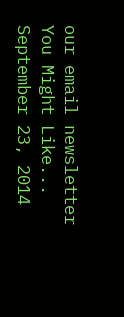our email newsletter
You Might Like...
September 23, 2014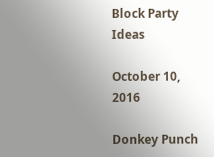Block Party Ideas

October 10, 2016

Donkey Punch